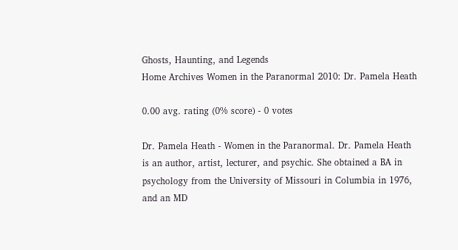Ghosts, Haunting, and Legends
Home Archives Women in the Paranormal 2010: Dr. Pamela Heath

0.00 avg. rating (0% score) - 0 votes

Dr. Pamela Heath - Women in the Paranormal. Dr. Pamela Heath is an author, artist, lecturer, and psychic. She obtained a BA in psychology from the University of Missouri in Columbia in 1976, and an MD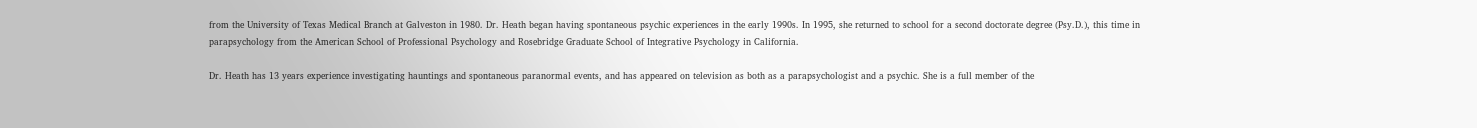from the University of Texas Medical Branch at Galveston in 1980. Dr. Heath began having spontaneous psychic experiences in the early 1990s. In 1995, she returned to school for a second doctorate degree (Psy.D.), this time in parapsychology from the American School of Professional Psychology and Rosebridge Graduate School of Integrative Psychology in California.

Dr. Heath has 13 years experience investigating hauntings and spontaneous paranormal events, and has appeared on television as both as a parapsychologist and a psychic. She is a full member of the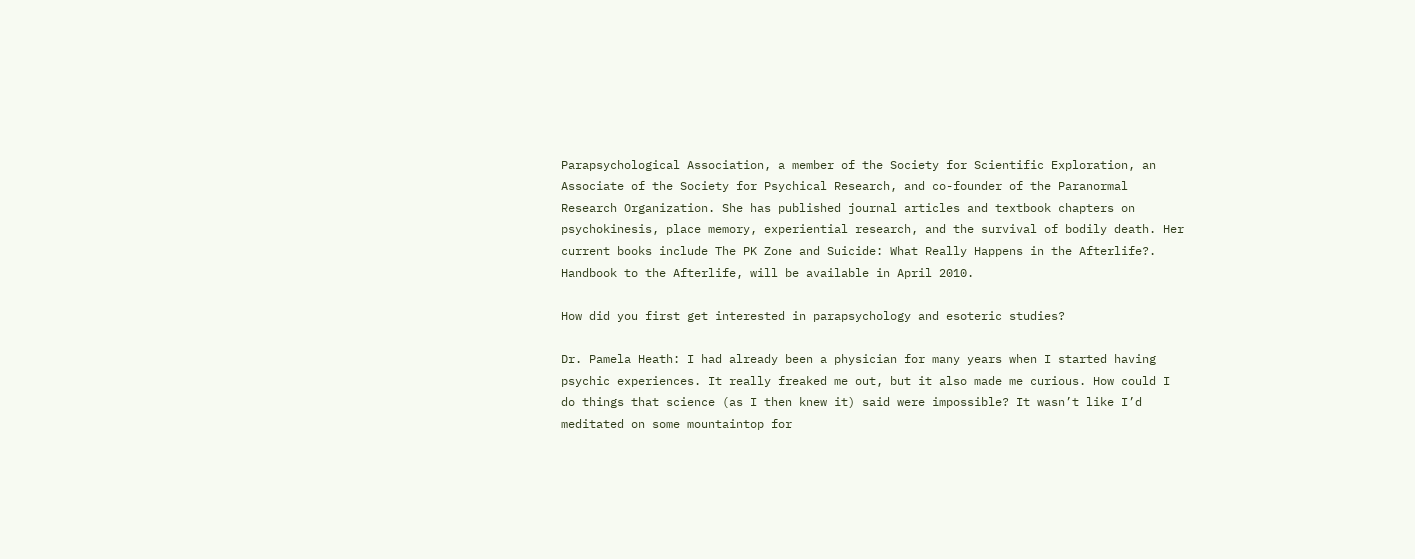Parapsychological Association, a member of the Society for Scientific Exploration, an Associate of the Society for Psychical Research, and co-founder of the Paranormal Research Organization. She has published journal articles and textbook chapters on psychokinesis, place memory, experiential research, and the survival of bodily death. Her current books include The PK Zone and Suicide: What Really Happens in the Afterlife?. Handbook to the Afterlife, will be available in April 2010.

How did you first get interested in parapsychology and esoteric studies?

Dr. Pamela Heath: I had already been a physician for many years when I started having psychic experiences. It really freaked me out, but it also made me curious. How could I do things that science (as I then knew it) said were impossible? It wasn’t like I’d meditated on some mountaintop for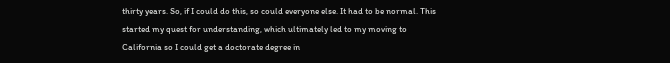thirty years. So, if I could do this, so could everyone else. It had to be normal. This started my quest for understanding, which ultimately led to my moving to California so I could get a doctorate degree in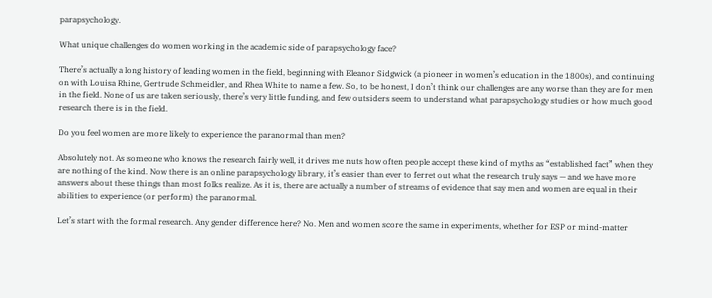parapsychology.

What unique challenges do women working in the academic side of parapsychology face?

There’s actually a long history of leading women in the field, beginning with Eleanor Sidgwick (a pioneer in women’s education in the 1800s), and continuing on with Louisa Rhine, Gertrude Schmeidler, and Rhea White to name a few. So, to be honest, I don’t think our challenges are any worse than they are for men in the field. None of us are taken seriously, there’s very little funding, and few outsiders seem to understand what parapsychology studies or how much good research there is in the field.

Do you feel women are more likely to experience the paranormal than men?

Absolutely not. As someone who knows the research fairly well, it drives me nuts how often people accept these kind of myths as “established fact” when they are nothing of the kind. Now there is an online parapsychology library, it’s easier than ever to ferret out what the research truly says — and we have more answers about these things than most folks realize. As it is, there are actually a number of streams of evidence that say men and women are equal in their abilities to experience (or perform) the paranormal.

Let’s start with the formal research. Any gender difference here? No. Men and women score the same in experiments, whether for ESP or mind-matter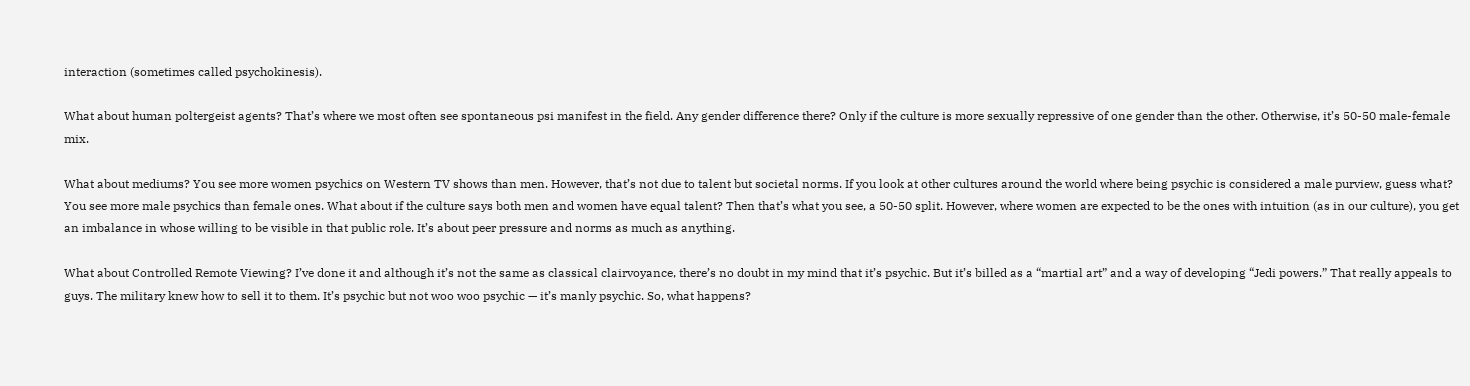interaction (sometimes called psychokinesis).

What about human poltergeist agents? That’s where we most often see spontaneous psi manifest in the field. Any gender difference there? Only if the culture is more sexually repressive of one gender than the other. Otherwise, it’s 50-50 male-female mix.

What about mediums? You see more women psychics on Western TV shows than men. However, that’s not due to talent but societal norms. If you look at other cultures around the world where being psychic is considered a male purview, guess what? You see more male psychics than female ones. What about if the culture says both men and women have equal talent? Then that’s what you see, a 50-50 split. However, where women are expected to be the ones with intuition (as in our culture), you get an imbalance in whose willing to be visible in that public role. It’s about peer pressure and norms as much as anything.

What about Controlled Remote Viewing? I’ve done it and although it’s not the same as classical clairvoyance, there’s no doubt in my mind that it’s psychic. But it’s billed as a “martial art” and a way of developing “Jedi powers.” That really appeals to guys. The military knew how to sell it to them. It’s psychic but not woo woo psychic — it’s manly psychic. So, what happens?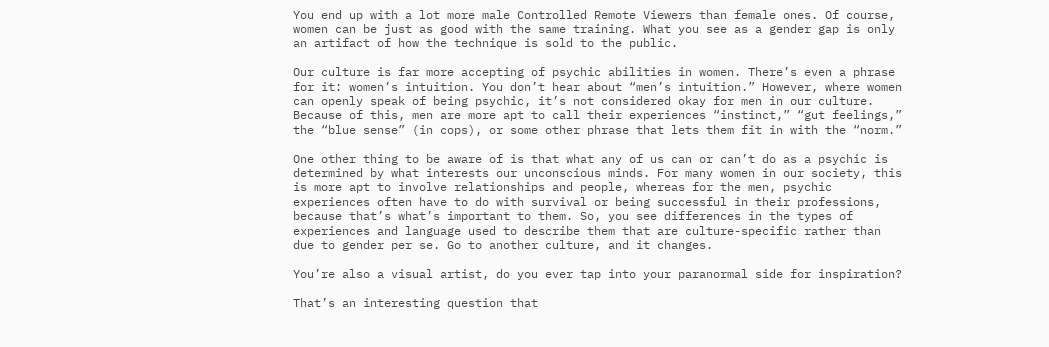You end up with a lot more male Controlled Remote Viewers than female ones. Of course, women can be just as good with the same training. What you see as a gender gap is only an artifact of how the technique is sold to the public.

Our culture is far more accepting of psychic abilities in women. There’s even a phrase for it: women’s intuition. You don’t hear about “men’s intuition.” However, where women can openly speak of being psychic, it’s not considered okay for men in our culture. Because of this, men are more apt to call their experiences “instinct,” “gut feelings,” the “blue sense” (in cops), or some other phrase that lets them fit in with the “norm.”

One other thing to be aware of is that what any of us can or can’t do as a psychic is determined by what interests our unconscious minds. For many women in our society, this is more apt to involve relationships and people, whereas for the men, psychic experiences often have to do with survival or being successful in their professions, because that’s what’s important to them. So, you see differences in the types of experiences and language used to describe them that are culture-specific rather than due to gender per se. Go to another culture, and it changes.

You’re also a visual artist, do you ever tap into your paranormal side for inspiration?

That’s an interesting question that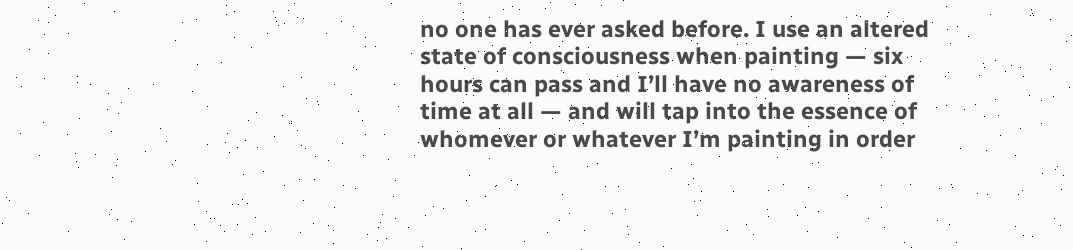no one has ever asked before. I use an altered state of consciousness when painting — six hours can pass and I’ll have no awareness of time at all — and will tap into the essence of whomever or whatever I’m painting in order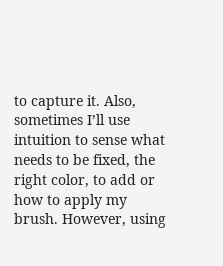to capture it. Also, sometimes I’ll use intuition to sense what needs to be fixed, the right color, to add or how to apply my brush. However, using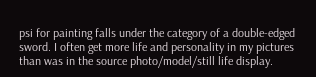psi for painting falls under the category of a double-edged sword. I often get more life and personality in my pictures than was in the source photo/model/still life display.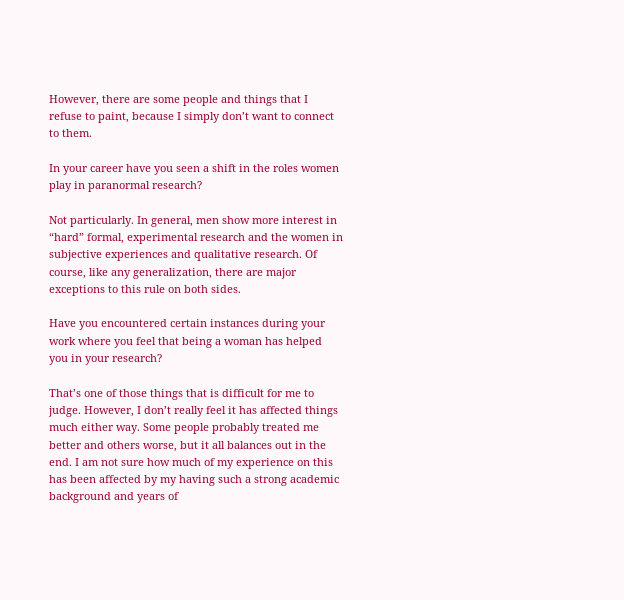However, there are some people and things that I refuse to paint, because I simply don’t want to connect to them.

In your career have you seen a shift in the roles women play in paranormal research?

Not particularly. In general, men show more interest in “hard” formal, experimental research and the women in subjective experiences and qualitative research. Of course, like any generalization, there are major exceptions to this rule on both sides.

Have you encountered certain instances during your work where you feel that being a woman has helped you in your research?

That’s one of those things that is difficult for me to judge. However, I don’t really feel it has affected things much either way. Some people probably treated me better and others worse, but it all balances out in the end. I am not sure how much of my experience on this has been affected by my having such a strong academic background and years of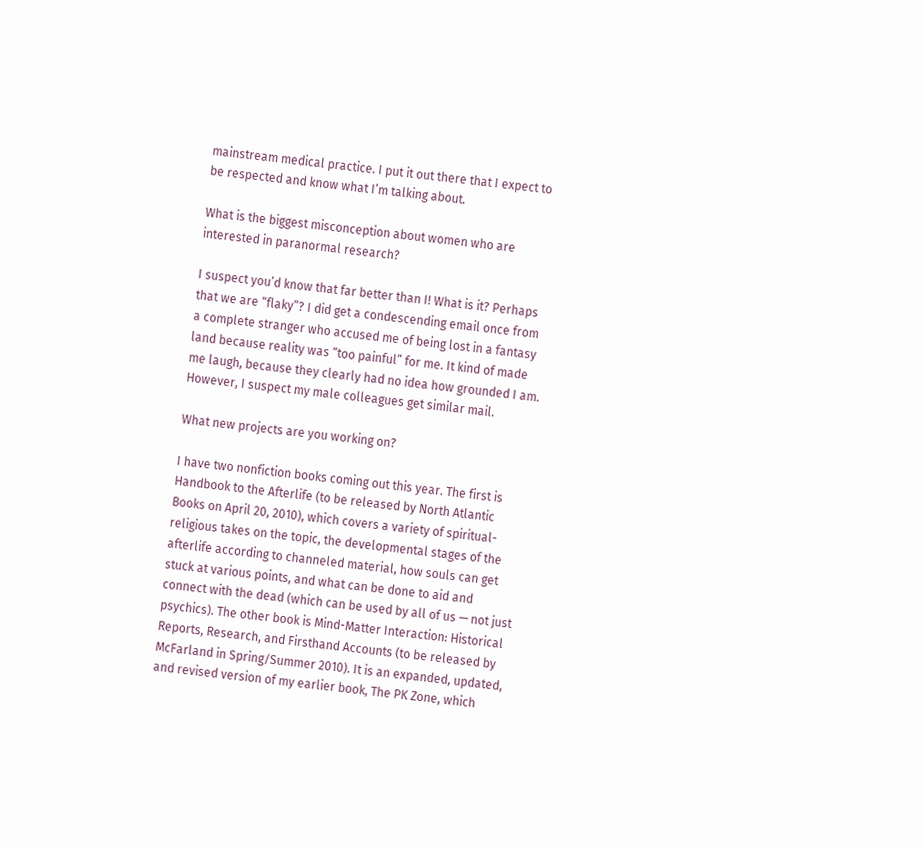mainstream medical practice. I put it out there that I expect to be respected and know what I’m talking about.

What is the biggest misconception about women who are interested in paranormal research?

I suspect you’d know that far better than I! What is it? Perhaps that we are “flaky”? I did get a condescending email once from a complete stranger who accused me of being lost in a fantasy land because reality was “too painful” for me. It kind of made me laugh, because they clearly had no idea how grounded I am. However, I suspect my male colleagues get similar mail.

What new projects are you working on?

I have two nonfiction books coming out this year. The first is Handbook to the Afterlife (to be released by North Atlantic Books on April 20, 2010), which covers a variety of spiritual-religious takes on the topic, the developmental stages of the afterlife according to channeled material, how souls can get stuck at various points, and what can be done to aid and connect with the dead (which can be used by all of us — not just psychics). The other book is Mind-Matter Interaction: Historical Reports, Research, and Firsthand Accounts (to be released by McFarland in Spring/Summer 2010). It is an expanded, updated, and revised version of my earlier book, The PK Zone, which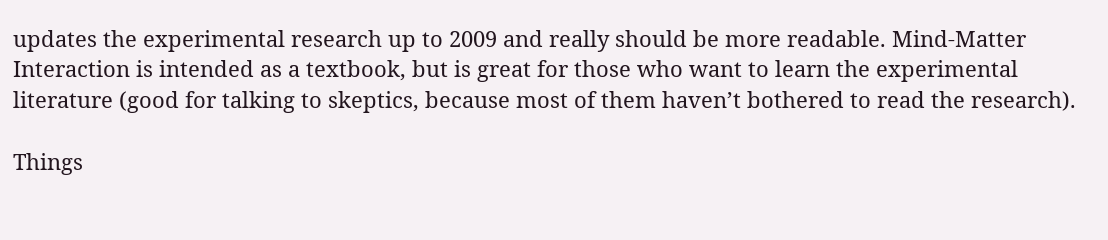updates the experimental research up to 2009 and really should be more readable. Mind-Matter Interaction is intended as a textbook, but is great for those who want to learn the experimental literature (good for talking to skeptics, because most of them haven’t bothered to read the research).

Things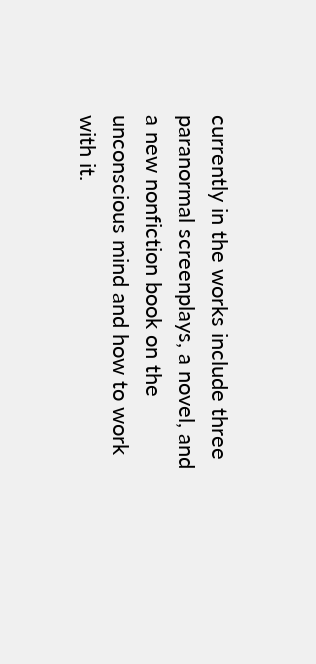currently in the works include three paranormal screenplays, a novel, and a new nonfiction book on the unconscious mind and how to work with it.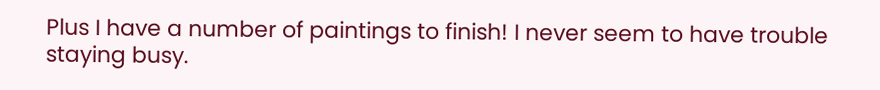Plus I have a number of paintings to finish! I never seem to have trouble staying busy.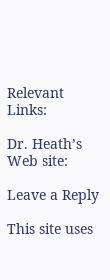Relevant Links:

Dr. Heath’s Web site:

Leave a Reply

This site uses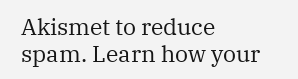Akismet to reduce spam. Learn how your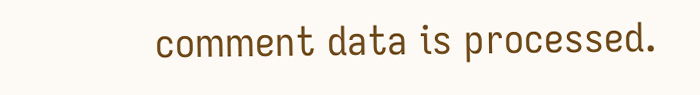comment data is processed.